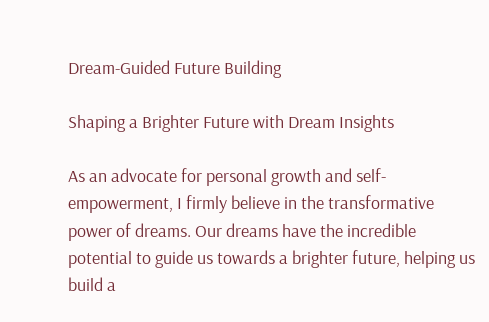Dream-Guided Future Building

Shaping a Brighter Future with Dream Insights

As an advocate for personal growth and self-empowerment, I firmly believe in the transformative power of dreams. Our dreams have the incredible potential to guide us towards a brighter future, helping us build a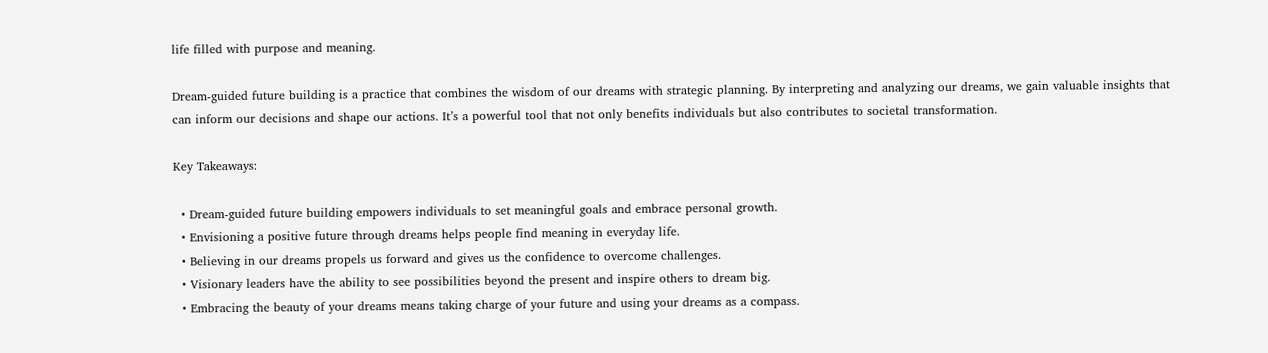life filled with purpose and meaning.

Dream-guided future building is a practice that combines the wisdom of our dreams with strategic planning. By interpreting and analyzing our dreams, we gain valuable insights that can inform our decisions and shape our actions. It’s a powerful tool that not only benefits individuals but also contributes to societal transformation.

Key Takeaways:

  • Dream-guided future building empowers individuals to set meaningful goals and embrace personal growth.
  • Envisioning a positive future through dreams helps people find meaning in everyday life.
  • Believing in our dreams propels us forward and gives us the confidence to overcome challenges.
  • Visionary leaders have the ability to see possibilities beyond the present and inspire others to dream big.
  • Embracing the beauty of your dreams means taking charge of your future and using your dreams as a compass.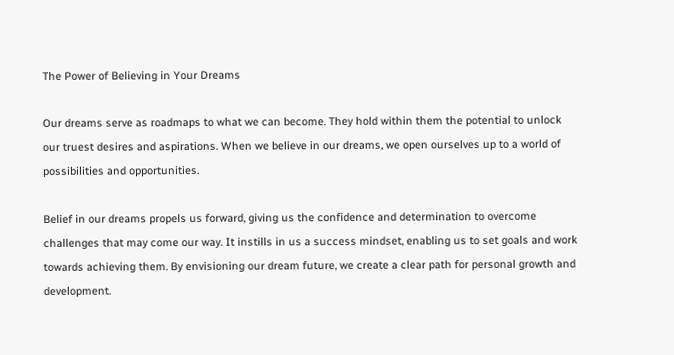The Power of Believing in Your Dreams

Our dreams serve as roadmaps to what we can become. They hold within them the potential to unlock our truest desires and aspirations. When we believe in our dreams, we open ourselves up to a world of possibilities and opportunities.

Belief in our dreams propels us forward, giving us the confidence and determination to overcome challenges that may come our way. It instills in us a success mindset, enabling us to set goals and work towards achieving them. By envisioning our dream future, we create a clear path for personal growth and development.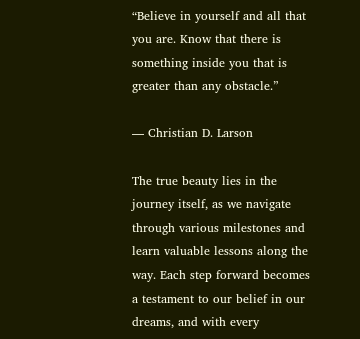“Believe in yourself and all that you are. Know that there is something inside you that is greater than any obstacle.”

— Christian D. Larson

The true beauty lies in the journey itself, as we navigate through various milestones and learn valuable lessons along the way. Each step forward becomes a testament to our belief in our dreams, and with every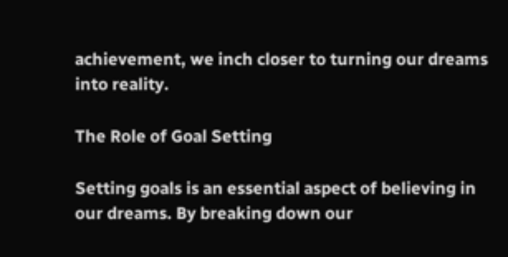achievement, we inch closer to turning our dreams into reality.

The Role of Goal Setting

Setting goals is an essential aspect of believing in our dreams. By breaking down our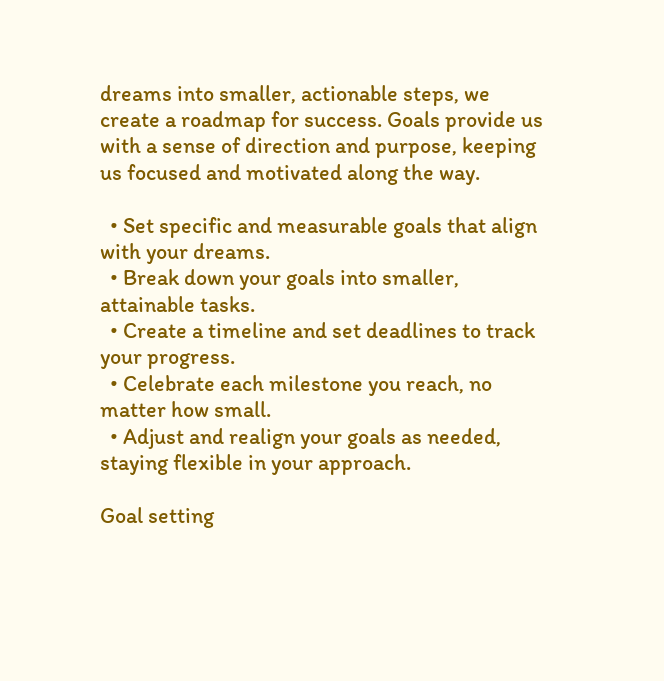dreams into smaller, actionable steps, we create a roadmap for success. Goals provide us with a sense of direction and purpose, keeping us focused and motivated along the way.

  • Set specific and measurable goals that align with your dreams.
  • Break down your goals into smaller, attainable tasks.
  • Create a timeline and set deadlines to track your progress.
  • Celebrate each milestone you reach, no matter how small.
  • Adjust and realign your goals as needed, staying flexible in your approach.

Goal setting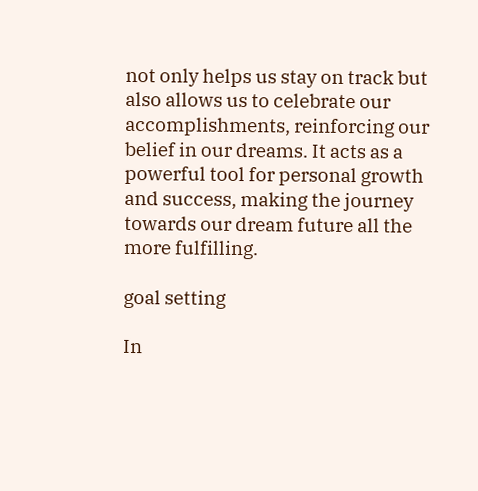not only helps us stay on track but also allows us to celebrate our accomplishments, reinforcing our belief in our dreams. It acts as a powerful tool for personal growth and success, making the journey towards our dream future all the more fulfilling.

goal setting

In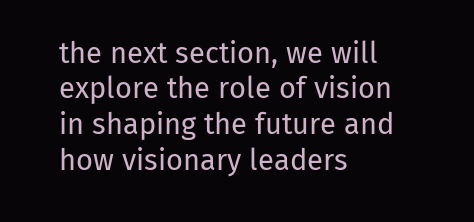the next section, we will explore the role of vision in shaping the future and how visionary leaders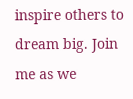inspire others to dream big. Join me as we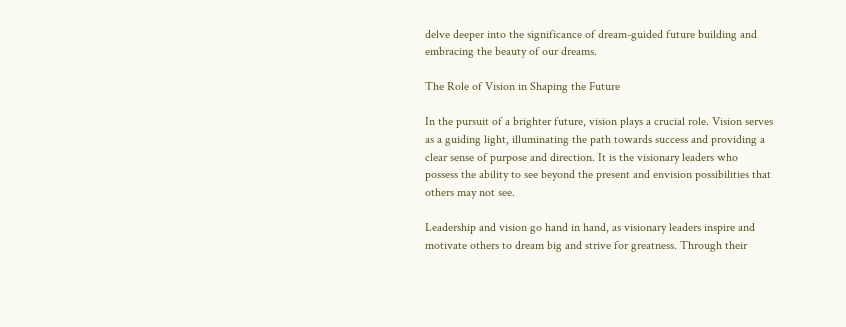delve deeper into the significance of dream-guided future building and embracing the beauty of our dreams.

The Role of Vision in Shaping the Future

In the pursuit of a brighter future, vision plays a crucial role. Vision serves as a guiding light, illuminating the path towards success and providing a clear sense of purpose and direction. It is the visionary leaders who possess the ability to see beyond the present and envision possibilities that others may not see.

Leadership and vision go hand in hand, as visionary leaders inspire and motivate others to dream big and strive for greatness. Through their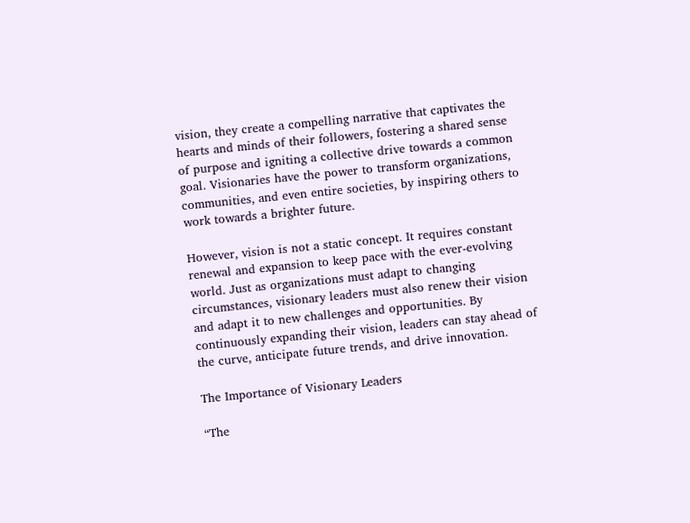vision, they create a compelling narrative that captivates the hearts and minds of their followers, fostering a shared sense of purpose and igniting a collective drive towards a common goal. Visionaries have the power to transform organizations, communities, and even entire societies, by inspiring others to work towards a brighter future.

However, vision is not a static concept. It requires constant renewal and expansion to keep pace with the ever-evolving world. Just as organizations must adapt to changing circumstances, visionary leaders must also renew their vision and adapt it to new challenges and opportunities. By continuously expanding their vision, leaders can stay ahead of the curve, anticipate future trends, and drive innovation.

The Importance of Visionary Leaders

“The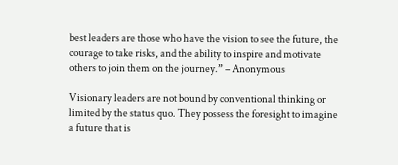best leaders are those who have the vision to see the future, the courage to take risks, and the ability to inspire and motivate others to join them on the journey.” – Anonymous

Visionary leaders are not bound by conventional thinking or limited by the status quo. They possess the foresight to imagine a future that is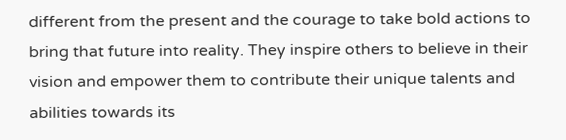different from the present and the courage to take bold actions to bring that future into reality. They inspire others to believe in their vision and empower them to contribute their unique talents and abilities towards its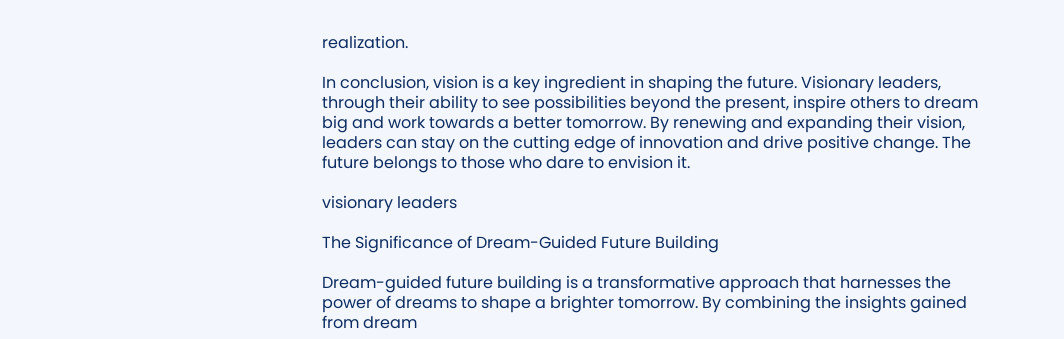realization.

In conclusion, vision is a key ingredient in shaping the future. Visionary leaders, through their ability to see possibilities beyond the present, inspire others to dream big and work towards a better tomorrow. By renewing and expanding their vision, leaders can stay on the cutting edge of innovation and drive positive change. The future belongs to those who dare to envision it.

visionary leaders

The Significance of Dream-Guided Future Building

Dream-guided future building is a transformative approach that harnesses the power of dreams to shape a brighter tomorrow. By combining the insights gained from dream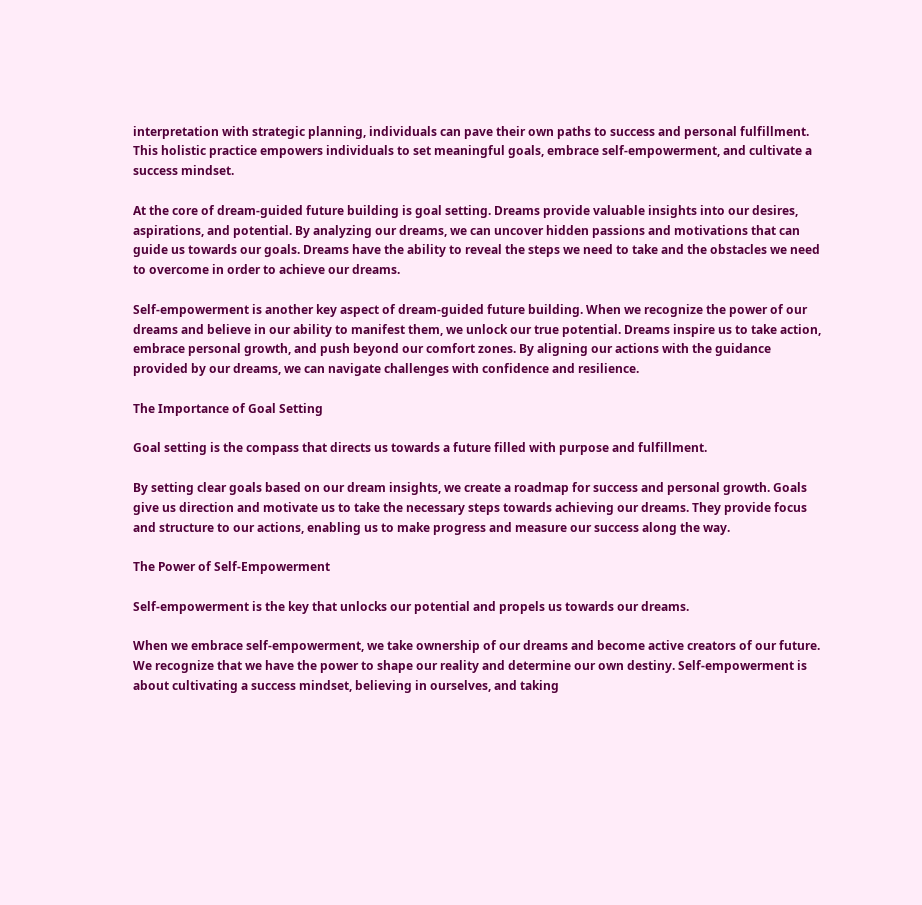interpretation with strategic planning, individuals can pave their own paths to success and personal fulfillment. This holistic practice empowers individuals to set meaningful goals, embrace self-empowerment, and cultivate a success mindset.

At the core of dream-guided future building is goal setting. Dreams provide valuable insights into our desires, aspirations, and potential. By analyzing our dreams, we can uncover hidden passions and motivations that can guide us towards our goals. Dreams have the ability to reveal the steps we need to take and the obstacles we need to overcome in order to achieve our dreams.

Self-empowerment is another key aspect of dream-guided future building. When we recognize the power of our dreams and believe in our ability to manifest them, we unlock our true potential. Dreams inspire us to take action, embrace personal growth, and push beyond our comfort zones. By aligning our actions with the guidance provided by our dreams, we can navigate challenges with confidence and resilience.

The Importance of Goal Setting

Goal setting is the compass that directs us towards a future filled with purpose and fulfillment.

By setting clear goals based on our dream insights, we create a roadmap for success and personal growth. Goals give us direction and motivate us to take the necessary steps towards achieving our dreams. They provide focus and structure to our actions, enabling us to make progress and measure our success along the way.

The Power of Self-Empowerment

Self-empowerment is the key that unlocks our potential and propels us towards our dreams.

When we embrace self-empowerment, we take ownership of our dreams and become active creators of our future. We recognize that we have the power to shape our reality and determine our own destiny. Self-empowerment is about cultivating a success mindset, believing in ourselves, and taking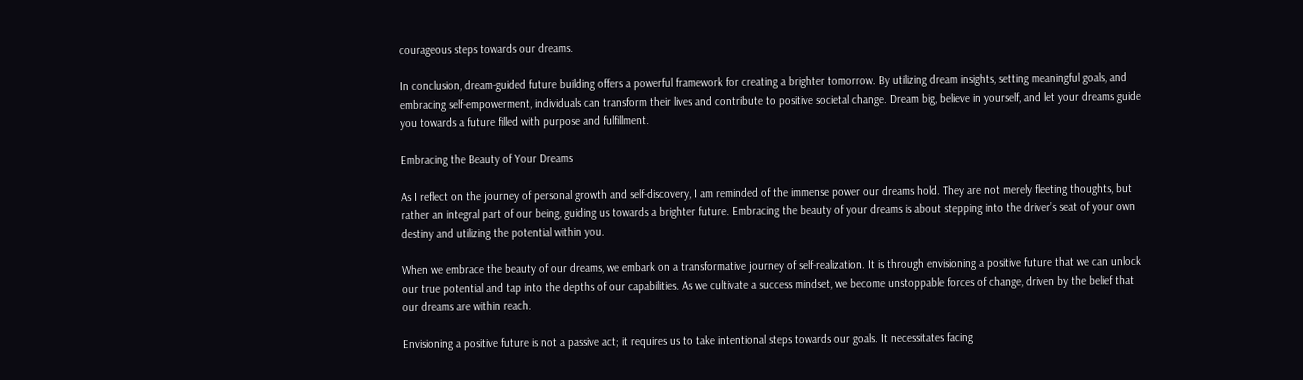courageous steps towards our dreams.

In conclusion, dream-guided future building offers a powerful framework for creating a brighter tomorrow. By utilizing dream insights, setting meaningful goals, and embracing self-empowerment, individuals can transform their lives and contribute to positive societal change. Dream big, believe in yourself, and let your dreams guide you towards a future filled with purpose and fulfillment.

Embracing the Beauty of Your Dreams

As I reflect on the journey of personal growth and self-discovery, I am reminded of the immense power our dreams hold. They are not merely fleeting thoughts, but rather an integral part of our being, guiding us towards a brighter future. Embracing the beauty of your dreams is about stepping into the driver’s seat of your own destiny and utilizing the potential within you.

When we embrace the beauty of our dreams, we embark on a transformative journey of self-realization. It is through envisioning a positive future that we can unlock our true potential and tap into the depths of our capabilities. As we cultivate a success mindset, we become unstoppable forces of change, driven by the belief that our dreams are within reach.

Envisioning a positive future is not a passive act; it requires us to take intentional steps towards our goals. It necessitates facing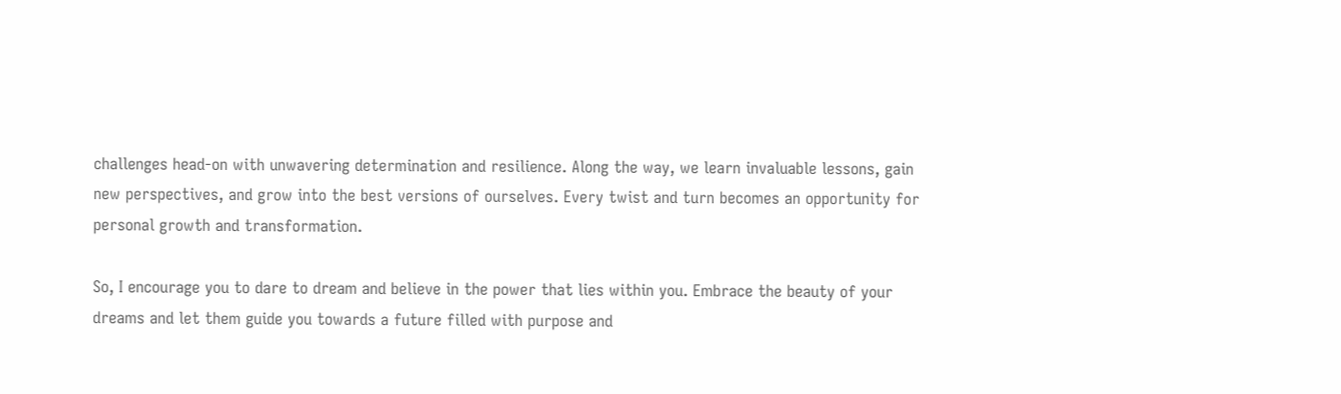challenges head-on with unwavering determination and resilience. Along the way, we learn invaluable lessons, gain new perspectives, and grow into the best versions of ourselves. Every twist and turn becomes an opportunity for personal growth and transformation.

So, I encourage you to dare to dream and believe in the power that lies within you. Embrace the beauty of your dreams and let them guide you towards a future filled with purpose and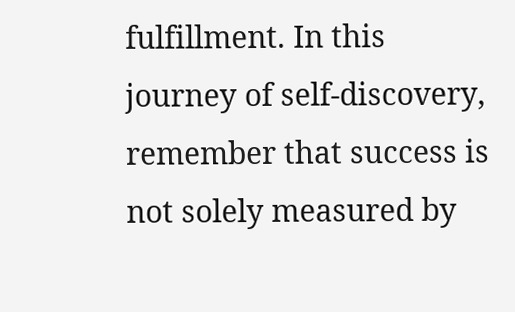fulfillment. In this journey of self-discovery, remember that success is not solely measured by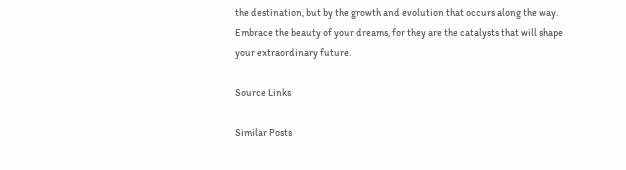the destination, but by the growth and evolution that occurs along the way. Embrace the beauty of your dreams, for they are the catalysts that will shape your extraordinary future.

Source Links

Similar Posts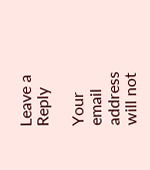Leave a Reply

Your email address will not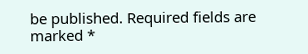be published. Required fields are marked *